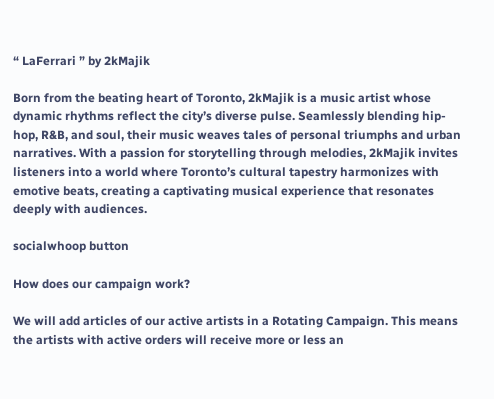“ LaFerrari ” by 2kMajik

Born from the beating heart of Toronto, 2kMajik is a music artist whose dynamic rhythms reflect the city’s diverse pulse. Seamlessly blending hip-hop, R&B, and soul, their music weaves tales of personal triumphs and urban narratives. With a passion for storytelling through melodies, 2kMajik invites listeners into a world where Toronto’s cultural tapestry harmonizes with emotive beats, creating a captivating musical experience that resonates deeply with audiences.

socialwhoop button

How does our campaign work?

We will add articles of our active artists in a Rotating Campaign. This means the artists with active orders will receive more or less an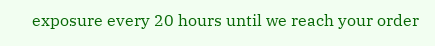exposure every 20 hours until we reach your order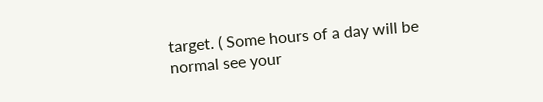target. ( Some hours of a day will be normal see your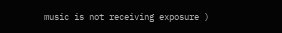music is not receiving exposure )